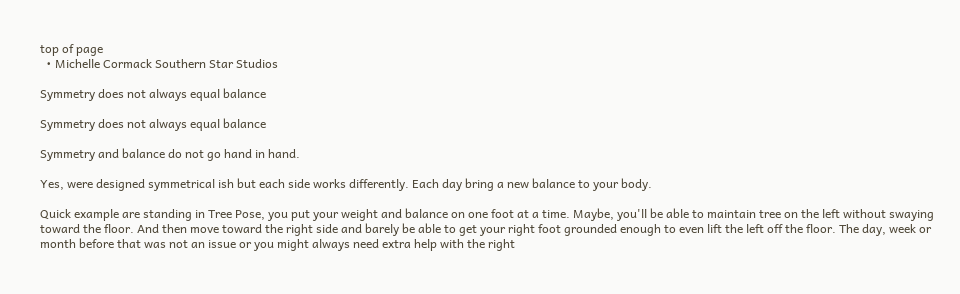top of page
  • Michelle Cormack Southern Star Studios

Symmetry does not always equal balance

Symmetry does not always equal balance

Symmetry and balance do not go hand in hand.

Yes, were designed symmetrical ish but each side works differently. Each day bring a new balance to your body.

Quick example are standing in Tree Pose, you put your weight and balance on one foot at a time. Maybe, you'll be able to maintain tree on the left without swaying toward the floor. And then move toward the right side and barely be able to get your right foot grounded enough to even lift the left off the floor. The day, week or month before that was not an issue or you might always need extra help with the right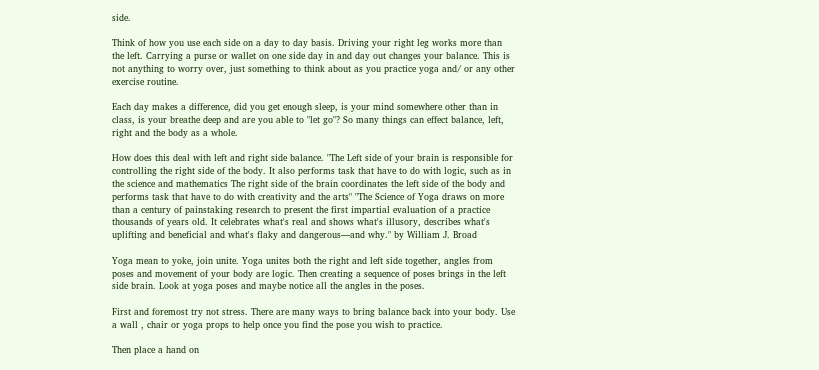side.

Think of how you use each side on a day to day basis. Driving your right leg works more than the left. Carrying a purse or wallet on one side day in and day out changes your balance. This is not anything to worry over, just something to think about as you practice yoga and/ or any other exercise routine.

Each day makes a difference, did you get enough sleep, is your mind somewhere other than in class, is your breathe deep and are you able to "let go"? So many things can effect balance, left, right and the body as a whole.

How does this deal with left and right side balance. "The Left side of your brain is responsible for controlling the right side of the body. It also performs task that have to do with logic, such as in the science and mathematics The right side of the brain coordinates the left side of the body and performs task that have to do with creativity and the arts" "The Science of Yoga draws on more than a century of painstaking research to present the first impartial evaluation of a practice thousands of years old. It celebrates what's real and shows what's illusory, describes what's uplifting and beneficial and what's flaky and dangerous—and why." by William J. Broad

Yoga mean to yoke, join unite. Yoga unites both the right and left side together, angles from poses and movement of your body are logic. Then creating a sequence of poses brings in the left side brain. Look at yoga poses and maybe notice all the angles in the poses.

First and foremost try not stress. There are many ways to bring balance back into your body. Use a wall , chair or yoga props to help once you find the pose you wish to practice.

Then place a hand on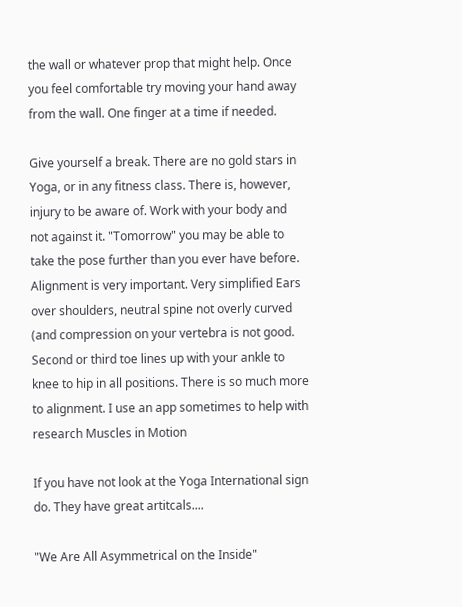the wall or whatever prop that might help. Once you feel comfortable try moving your hand away from the wall. One finger at a time if needed.

Give yourself a break. There are no gold stars in Yoga, or in any fitness class. There is, however, injury to be aware of. Work with your body and not against it. "Tomorrow" you may be able to take the pose further than you ever have before. Alignment is very important. Very simplified Ears over shoulders, neutral spine not overly curved (and compression on your vertebra is not good. Second or third toe lines up with your ankle to knee to hip in all positions. There is so much more to alignment. I use an app sometimes to help with research Muscles in Motion

If you have not look at the Yoga International sign do. They have great artitcals....

"We Are All Asymmetrical on the Inside"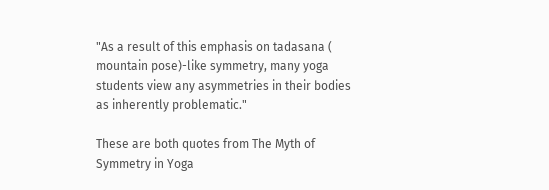"As a result of this emphasis on tadasana ( mountain pose)-like symmetry, many yoga students view any asymmetries in their bodies as inherently problematic."

These are both quotes from The Myth of Symmetry in Yoga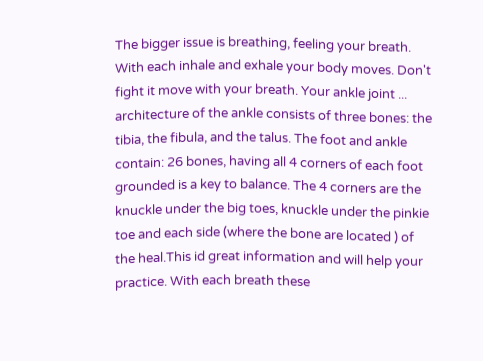The bigger issue is breathing, feeling your breath. With each inhale and exhale your body moves. Don't fight it move with your breath. Your ankle joint ... architecture of the ankle consists of three bones: the tibia, the fibula, and the talus. The foot and ankle contain: 26 bones, having all 4 corners of each foot grounded is a key to balance. The 4 corners are the knuckle under the big toes, knuckle under the pinkie toe and each side (where the bone are located ) of the heal.This id great information and will help your practice. With each breath these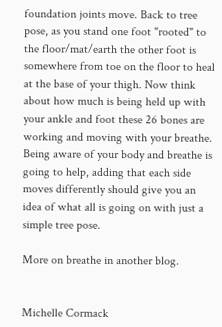foundation joints move. Back to tree pose, as you stand one foot "rooted" to the floor/mat/earth the other foot is somewhere from toe on the floor to heal at the base of your thigh. Now think about how much is being held up with your ankle and foot these 26 bones are working and moving with your breathe. Being aware of your body and breathe is going to help, adding that each side moves differently should give you an idea of what all is going on with just a simple tree pose.

More on breathe in another blog.


Michelle Cormack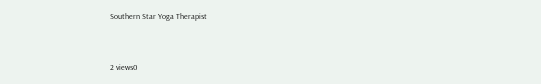Southern Star Yoga Therapist


2 views0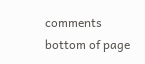comments
bottom of page